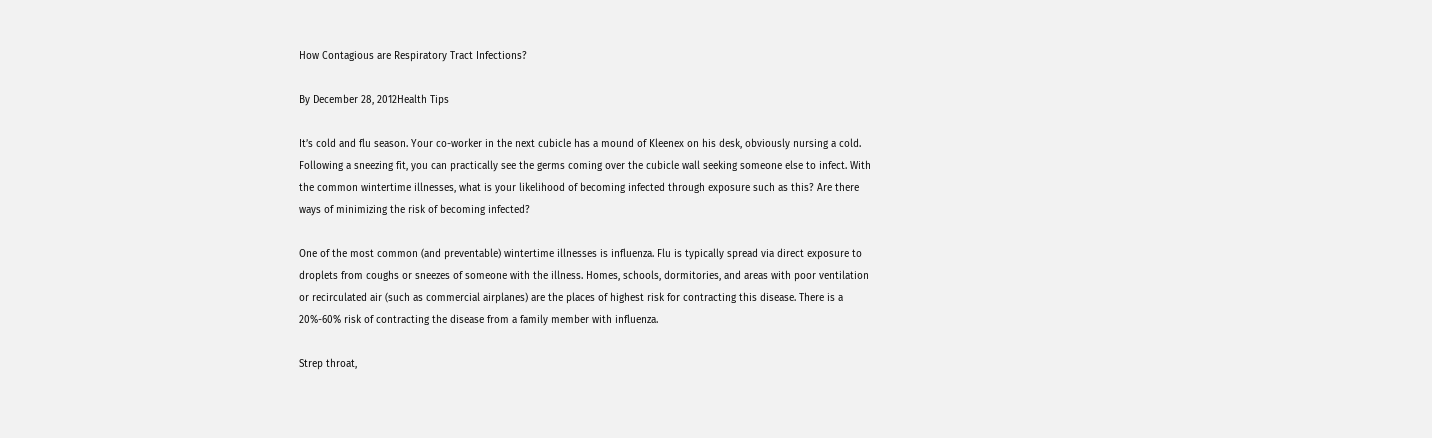How Contagious are Respiratory Tract Infections?

By December 28, 2012Health Tips

It’s cold and flu season. Your co-worker in the next cubicle has a mound of Kleenex on his desk, obviously nursing a cold. Following a sneezing fit, you can practically see the germs coming over the cubicle wall seeking someone else to infect. With the common wintertime illnesses, what is your likelihood of becoming infected through exposure such as this? Are there ways of minimizing the risk of becoming infected?

One of the most common (and preventable) wintertime illnesses is influenza. Flu is typically spread via direct exposure to droplets from coughs or sneezes of someone with the illness. Homes, schools, dormitories, and areas with poor ventilation or recirculated air (such as commercial airplanes) are the places of highest risk for contracting this disease. There is a 20%-60% risk of contracting the disease from a family member with influenza.

Strep throat,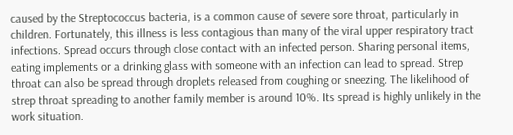caused by the Streptococcus bacteria, is a common cause of severe sore throat, particularly in children. Fortunately, this illness is less contagious than many of the viral upper respiratory tract infections. Spread occurs through close contact with an infected person. Sharing personal items, eating implements or a drinking glass with someone with an infection can lead to spread. Strep throat can also be spread through droplets released from coughing or sneezing. The likelihood of strep throat spreading to another family member is around 10%. Its spread is highly unlikely in the work situation.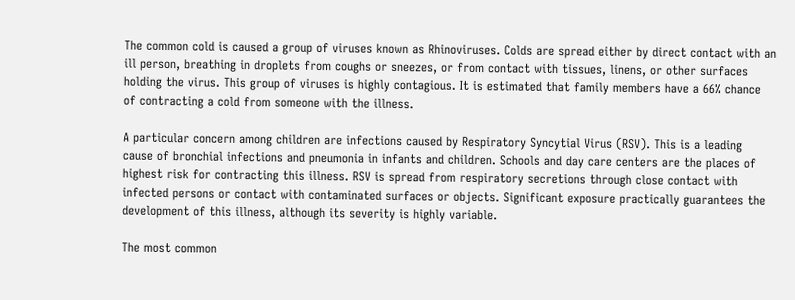The common cold is caused a group of viruses known as Rhinoviruses. Colds are spread either by direct contact with an ill person, breathing in droplets from coughs or sneezes, or from contact with tissues, linens, or other surfaces holding the virus. This group of viruses is highly contagious. It is estimated that family members have a 66% chance of contracting a cold from someone with the illness.

A particular concern among children are infections caused by Respiratory Syncytial Virus (RSV). This is a leading cause of bronchial infections and pneumonia in infants and children. Schools and day care centers are the places of highest risk for contracting this illness. RSV is spread from respiratory secretions through close contact with infected persons or contact with contaminated surfaces or objects. Significant exposure practically guarantees the development of this illness, although its severity is highly variable.

The most common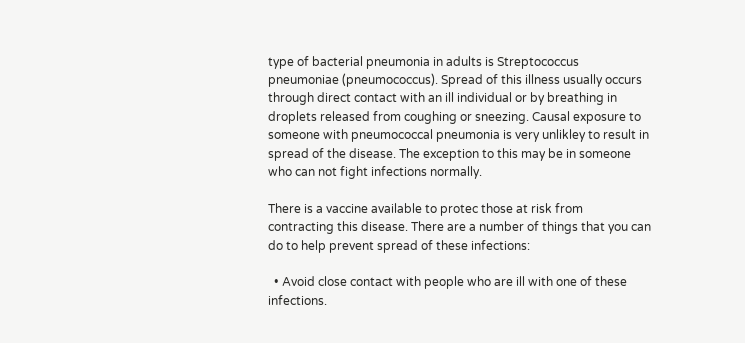type of bacterial pneumonia in adults is Streptococcus pneumoniae (pneumococcus). Spread of this illness usually occurs through direct contact with an ill individual or by breathing in droplets released from coughing or sneezing. Causal exposure to someone with pneumococcal pneumonia is very unlikley to result in spread of the disease. The exception to this may be in someone who can not fight infections normally.

There is a vaccine available to protec those at risk from contracting this disease. There are a number of things that you can do to help prevent spread of these infections:

  • Avoid close contact with people who are ill with one of these infections.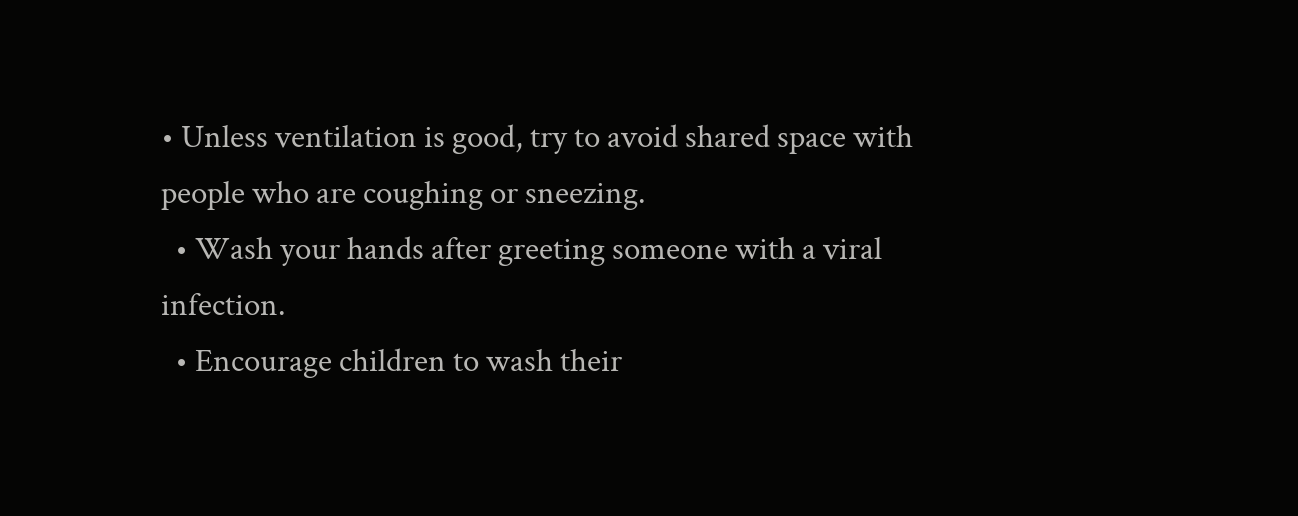• Unless ventilation is good, try to avoid shared space with people who are coughing or sneezing.
  • Wash your hands after greeting someone with a viral infection.
  • Encourage children to wash their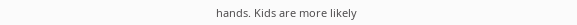hands. Kids are more likely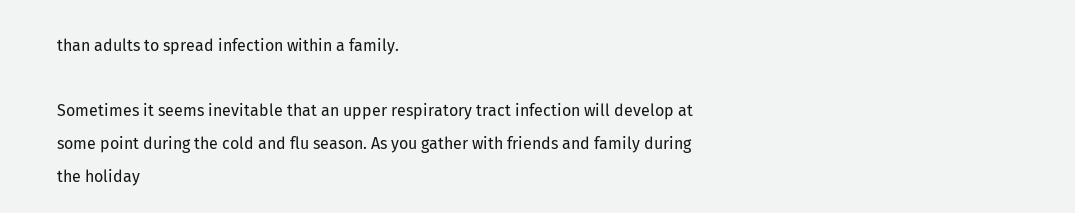than adults to spread infection within a family.

Sometimes it seems inevitable that an upper respiratory tract infection will develop at some point during the cold and flu season. As you gather with friends and family during the holiday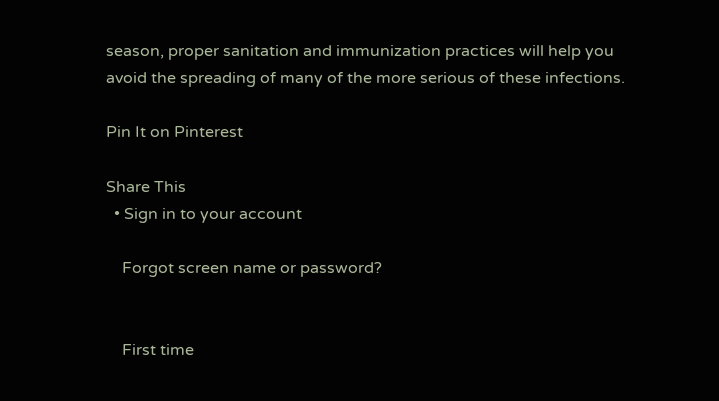season, proper sanitation and immunization practices will help you avoid the spreading of many of the more serious of these infections.

Pin It on Pinterest

Share This
  • Sign in to your account

    Forgot screen name or password?


    First time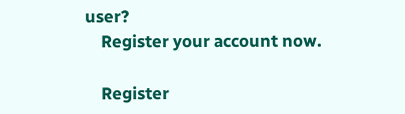user?
    Register your account now.

    Register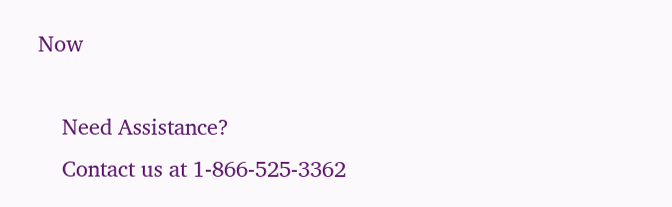Now

    Need Assistance?
    Contact us at 1-866-525-3362